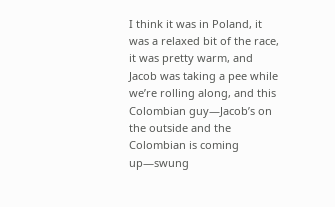I think it was in Poland, it was a relaxed bit of the race, it was pretty warm, and Jacob was taking a pee while we’re rolling along, and this Colombian guy—Jacob’s on the outside and the Colombian is coming up—swung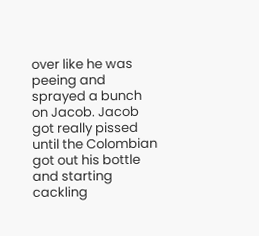over like he was peeing and sprayed a bunch on Jacob. Jacob got really pissed until the Colombian got out his bottle and starting cackling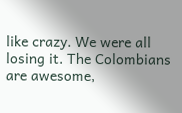like crazy. We were all losing it. The Colombians are awesome,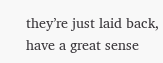they’re just laid back, have a great sense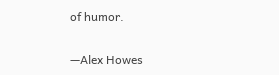of humor.

—Alex Howes